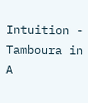Intuition - Tamboura in A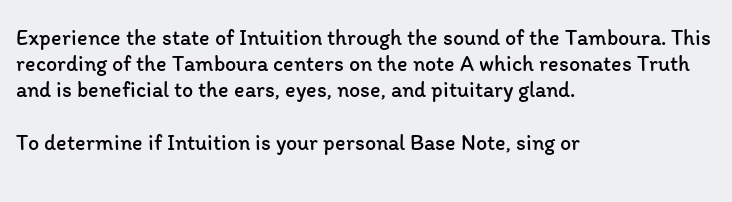Experience the state of Intuition through the sound of the Tamboura. This recording of the Tamboura centers on the note A which resonates Truth and is beneficial to the ears, eyes, nose, and pituitary gland.

To determine if Intuition is your personal Base Note, sing or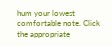hum your lowest comfortable note. Click the appropriate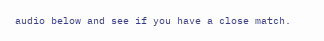audio below and see if you have a close match.